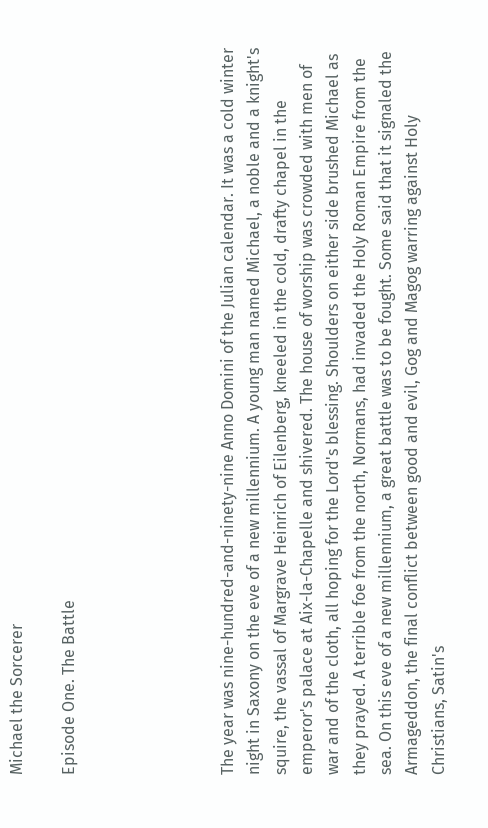Michael the Sorcerer

Episode One. The Battle





The year was nine-hundred-and-ninety-nine Anno Domini of the Julian calendar. It was a cold winter night in Saxony on the eve of a new millennium. A young man named Michael, a noble and a knight's squire, the vassal of Margrave Heinrich of Eilenberg, kneeled in the cold, drafty chapel in the emperor's palace at Aix-la-Chapelle and shivered. The house of worship was crowded with men of war and of the cloth, all hoping for the Lord's blessing. Shoulders on either side brushed Michael as they prayed. A terrible foe from the north, Normans, had invaded the Holy Roman Empire from the sea. On this eve of a new millennium, a great battle was to be fought. Some said that it signaled the Armageddon, the final conflict between good and evil, Gog and Magog warring against Holy Christians, Satin's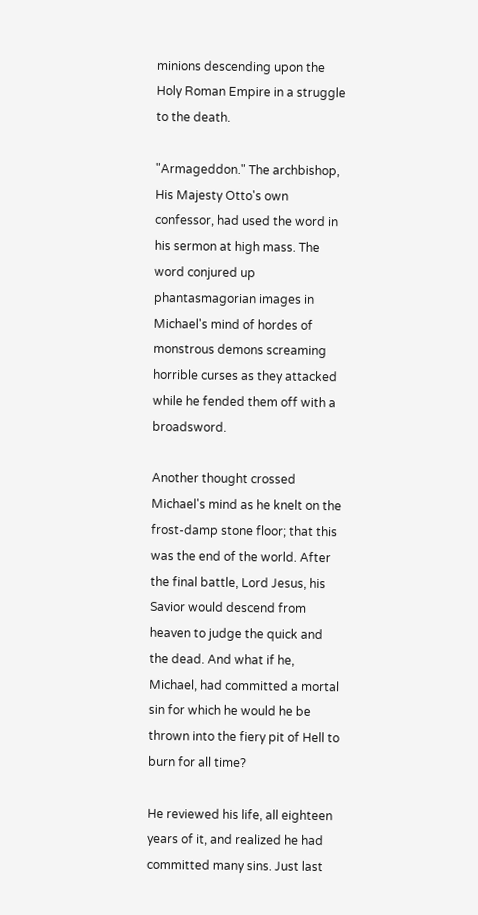minions descending upon the Holy Roman Empire in a struggle to the death.

"Armageddon." The archbishop, His Majesty Otto's own confessor, had used the word in his sermon at high mass. The word conjured up phantasmagorian images in Michael's mind of hordes of monstrous demons screaming horrible curses as they attacked while he fended them off with a broadsword.

Another thought crossed Michael's mind as he knelt on the frost-damp stone floor; that this was the end of the world. After the final battle, Lord Jesus, his Savior would descend from heaven to judge the quick and the dead. And what if he, Michael, had committed a mortal sin for which he would he be thrown into the fiery pit of Hell to burn for all time?

He reviewed his life, all eighteen years of it, and realized he had committed many sins. Just last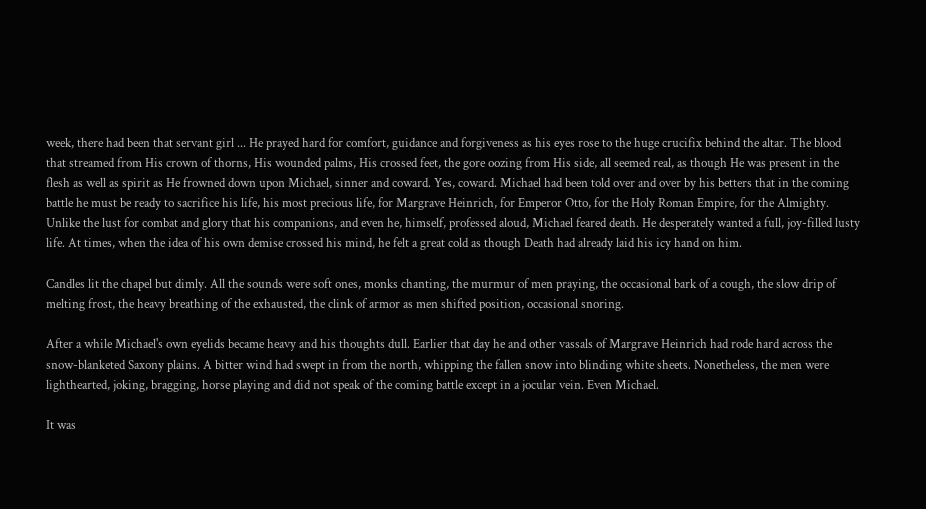week, there had been that servant girl ... He prayed hard for comfort, guidance and forgiveness as his eyes rose to the huge crucifix behind the altar. The blood that streamed from His crown of thorns, His wounded palms, His crossed feet, the gore oozing from His side, all seemed real, as though He was present in the flesh as well as spirit as He frowned down upon Michael, sinner and coward. Yes, coward. Michael had been told over and over by his betters that in the coming battle he must be ready to sacrifice his life, his most precious life, for Margrave Heinrich, for Emperor Otto, for the Holy Roman Empire, for the Almighty. Unlike the lust for combat and glory that his companions, and even he, himself, professed aloud, Michael feared death. He desperately wanted a full, joy-filled lusty life. At times, when the idea of his own demise crossed his mind, he felt a great cold as though Death had already laid his icy hand on him.

Candles lit the chapel but dimly. All the sounds were soft ones, monks chanting, the murmur of men praying, the occasional bark of a cough, the slow drip of melting frost, the heavy breathing of the exhausted, the clink of armor as men shifted position, occasional snoring.

After a while Michael's own eyelids became heavy and his thoughts dull. Earlier that day he and other vassals of Margrave Heinrich had rode hard across the snow-blanketed Saxony plains. A bitter wind had swept in from the north, whipping the fallen snow into blinding white sheets. Nonetheless, the men were lighthearted, joking, bragging, horse playing and did not speak of the coming battle except in a jocular vein. Even Michael.

It was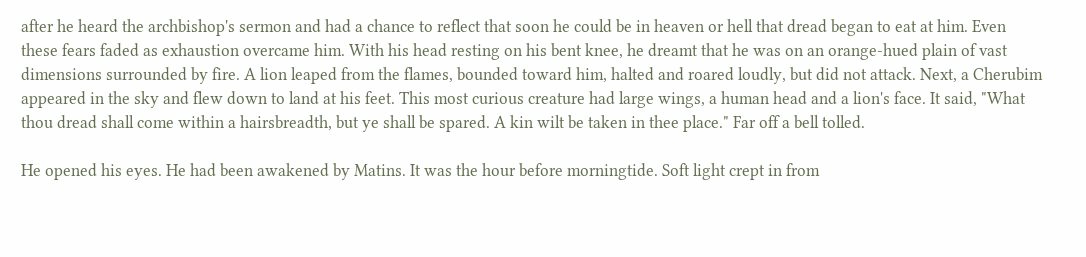after he heard the archbishop's sermon and had a chance to reflect that soon he could be in heaven or hell that dread began to eat at him. Even these fears faded as exhaustion overcame him. With his head resting on his bent knee, he dreamt that he was on an orange-hued plain of vast dimensions surrounded by fire. A lion leaped from the flames, bounded toward him, halted and roared loudly, but did not attack. Next, a Cherubim appeared in the sky and flew down to land at his feet. This most curious creature had large wings, a human head and a lion's face. It said, "What thou dread shall come within a hairsbreadth, but ye shall be spared. A kin wilt be taken in thee place." Far off a bell tolled.

He opened his eyes. He had been awakened by Matins. It was the hour before morningtide. Soft light crept in from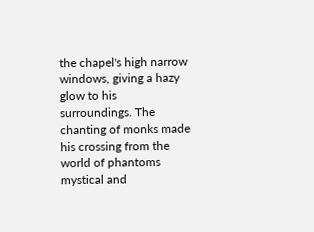the chapel's high narrow windows, giving a hazy glow to his surroundings. The chanting of monks made his crossing from the world of phantoms mystical and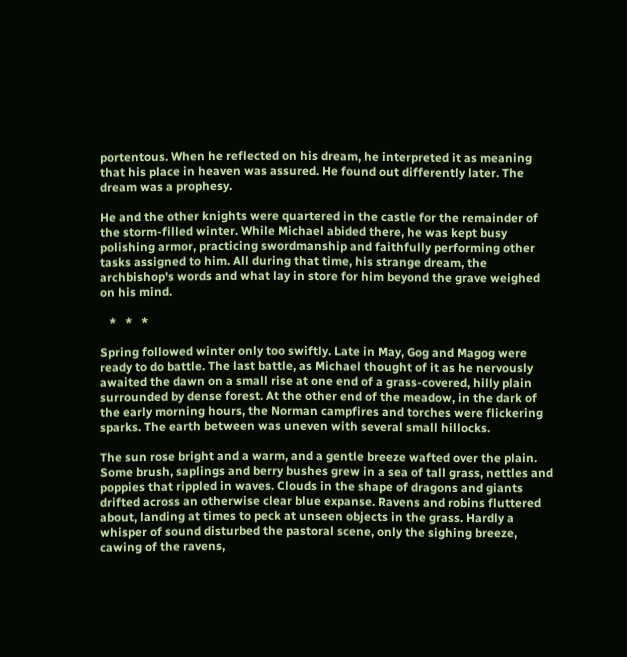portentous. When he reflected on his dream, he interpreted it as meaning that his place in heaven was assured. He found out differently later. The dream was a prophesy.

He and the other knights were quartered in the castle for the remainder of the storm-filled winter. While Michael abided there, he was kept busy polishing armor, practicing swordmanship and faithfully performing other tasks assigned to him. All during that time, his strange dream, the archbishop's words and what lay in store for him beyond the grave weighed on his mind.

   *   *   *

Spring followed winter only too swiftly. Late in May, Gog and Magog were ready to do battle. The last battle, as Michael thought of it as he nervously awaited the dawn on a small rise at one end of a grass-covered, hilly plain surrounded by dense forest. At the other end of the meadow, in the dark of  the early morning hours, the Norman campfires and torches were flickering sparks. The earth between was uneven with several small hillocks.

The sun rose bright and a warm, and a gentle breeze wafted over the plain. Some brush, saplings and berry bushes grew in a sea of tall grass, nettles and poppies that rippled in waves. Clouds in the shape of dragons and giants drifted across an otherwise clear blue expanse. Ravens and robins fluttered about, landing at times to peck at unseen objects in the grass. Hardly a whisper of sound disturbed the pastoral scene, only the sighing breeze, cawing of the ravens,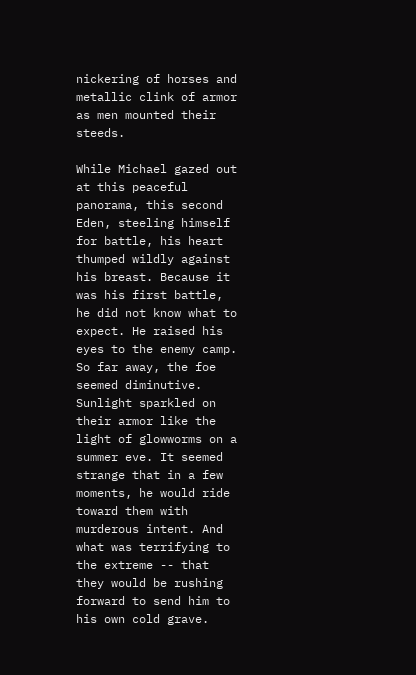nickering of horses and metallic clink of armor as men mounted their steeds.

While Michael gazed out at this peaceful panorama, this second Eden, steeling himself for battle, his heart thumped wildly against his breast. Because it was his first battle, he did not know what to expect. He raised his eyes to the enemy camp. So far away, the foe seemed diminutive. Sunlight sparkled on their armor like the light of glowworms on a summer eve. It seemed strange that in a few moments, he would ride toward them with murderous intent. And what was terrifying to the extreme -- that they would be rushing forward to send him to his own cold grave.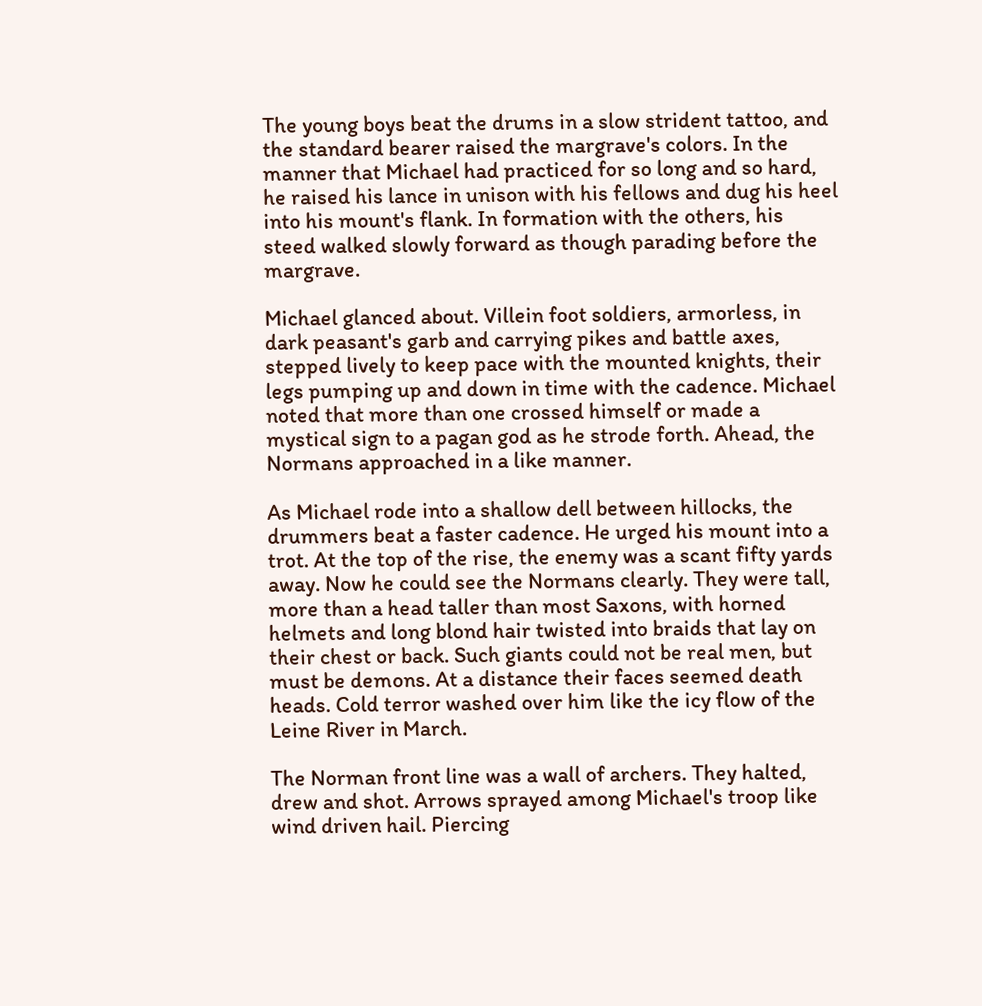The young boys beat the drums in a slow strident tattoo, and the standard bearer raised the margrave's colors. In the manner that Michael had practiced for so long and so hard, he raised his lance in unison with his fellows and dug his heel into his mount's flank. In formation with the others, his steed walked slowly forward as though parading before the margrave.

Michael glanced about. Villein foot soldiers, armorless, in dark peasant's garb and carrying pikes and battle axes, stepped lively to keep pace with the mounted knights, their legs pumping up and down in time with the cadence. Michael noted that more than one crossed himself or made a mystical sign to a pagan god as he strode forth. Ahead, the Normans approached in a like manner.

As Michael rode into a shallow dell between hillocks, the drummers beat a faster cadence. He urged his mount into a trot. At the top of the rise, the enemy was a scant fifty yards away. Now he could see the Normans clearly. They were tall, more than a head taller than most Saxons, with horned helmets and long blond hair twisted into braids that lay on their chest or back. Such giants could not be real men, but must be demons. At a distance their faces seemed death heads. Cold terror washed over him like the icy flow of the Leine River in March.

The Norman front line was a wall of archers. They halted, drew and shot. Arrows sprayed among Michael's troop like wind driven hail. Piercing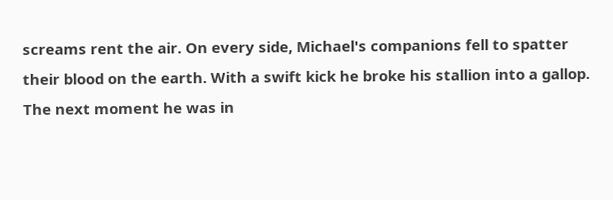screams rent the air. On every side, Michael's companions fell to spatter their blood on the earth. With a swift kick he broke his stallion into a gallop. The next moment he was in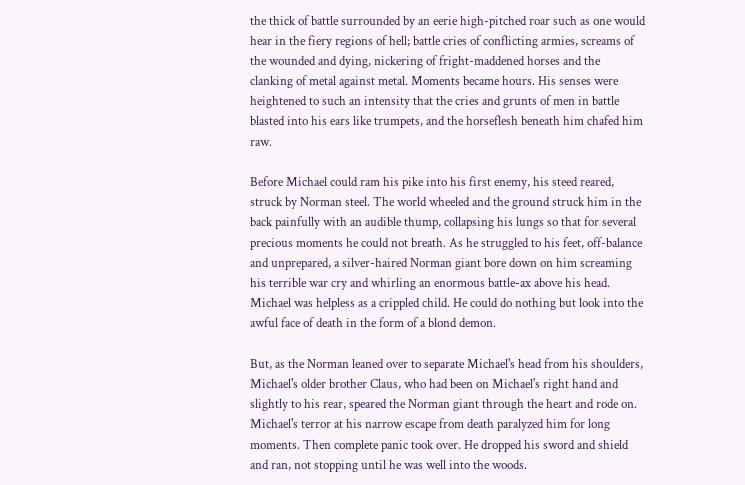the thick of battle surrounded by an eerie high-pitched roar such as one would hear in the fiery regions of hell; battle cries of conflicting armies, screams of the wounded and dying, nickering of fright-maddened horses and the clanking of metal against metal. Moments became hours. His senses were heightened to such an intensity that the cries and grunts of men in battle blasted into his ears like trumpets, and the horseflesh beneath him chafed him raw.

Before Michael could ram his pike into his first enemy, his steed reared, struck by Norman steel. The world wheeled and the ground struck him in the back painfully with an audible thump, collapsing his lungs so that for several precious moments he could not breath. As he struggled to his feet, off-balance and unprepared, a silver-haired Norman giant bore down on him screaming his terrible war cry and whirling an enormous battle-ax above his head. Michael was helpless as a crippled child. He could do nothing but look into the awful face of death in the form of a blond demon.

But, as the Norman leaned over to separate Michael's head from his shoulders, Michael's older brother Claus, who had been on Michael's right hand and slightly to his rear, speared the Norman giant through the heart and rode on. Michael's terror at his narrow escape from death paralyzed him for long moments. Then complete panic took over. He dropped his sword and shield and ran, not stopping until he was well into the woods.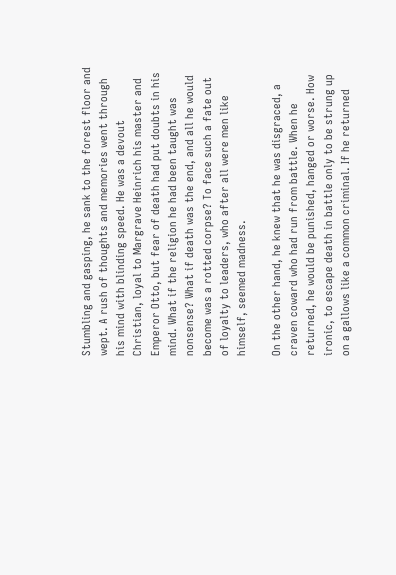Stumbling and gasping, he sank to the forest floor and wept. A rush of thoughts and memories went through his mind with blinding speed. He was a devout Christian, loyal to Margrave Heinrich his master and Emperor Otto, but fear of death had put doubts in his mind. What if the religion he had been taught was nonsense? What if death was the end, and all he would become was a rotted corpse? To face such a fate out of loyalty to leaders, who after all were men like himself, seemed madness.

On the other hand, he knew that he was disgraced, a craven coward who had run from battle. When he returned, he would be punished, hanged or worse. How ironic, to escape death in battle only to be strung up on a gallows like a common criminal. If he returned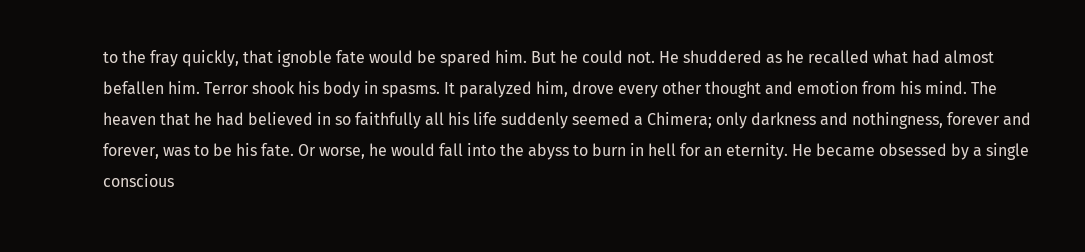to the fray quickly, that ignoble fate would be spared him. But he could not. He shuddered as he recalled what had almost befallen him. Terror shook his body in spasms. It paralyzed him, drove every other thought and emotion from his mind. The heaven that he had believed in so faithfully all his life suddenly seemed a Chimera; only darkness and nothingness, forever and forever, was to be his fate. Or worse, he would fall into the abyss to burn in hell for an eternity. He became obsessed by a single conscious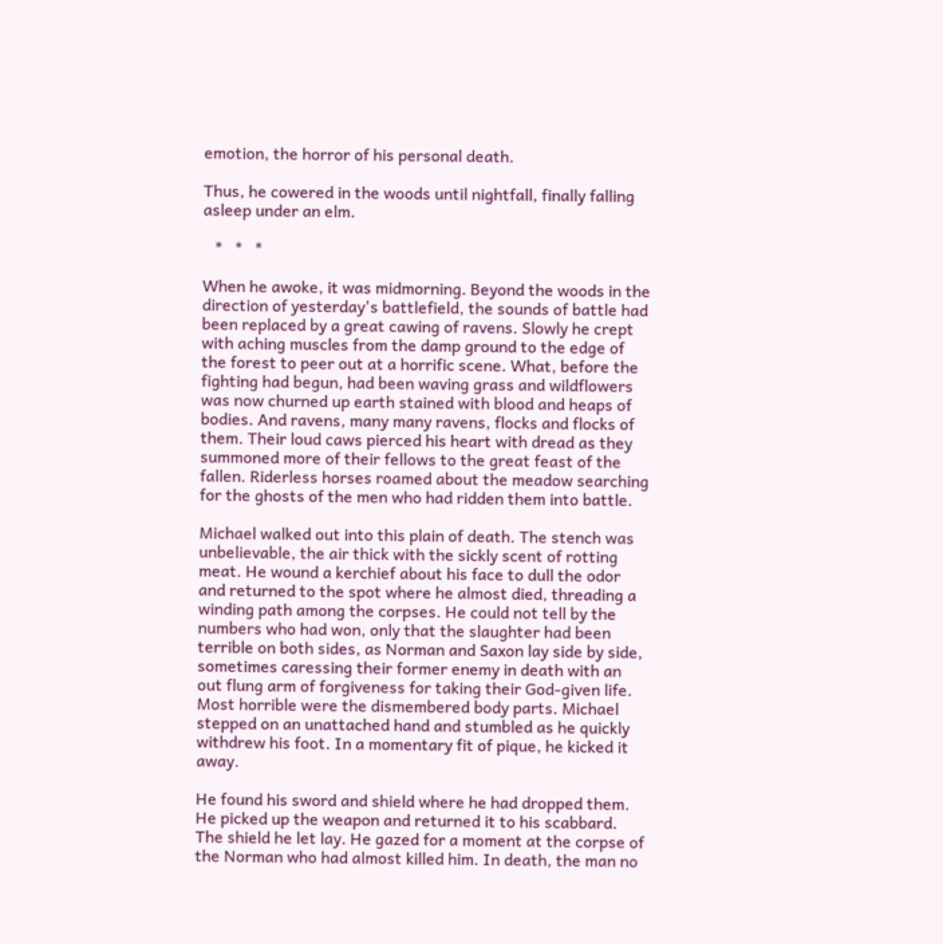emotion, the horror of his personal death.

Thus, he cowered in the woods until nightfall, finally falling asleep under an elm.

   *   *   *

When he awoke, it was midmorning. Beyond the woods in the direction of yesterday's battlefield, the sounds of battle had been replaced by a great cawing of ravens. Slowly he crept with aching muscles from the damp ground to the edge of the forest to peer out at a horrific scene. What, before the fighting had begun, had been waving grass and wildflowers was now churned up earth stained with blood and heaps of bodies. And ravens, many many ravens, flocks and flocks of them. Their loud caws pierced his heart with dread as they  summoned more of their fellows to the great feast of the fallen. Riderless horses roamed about the meadow searching for the ghosts of the men who had ridden them into battle.

Michael walked out into this plain of death. The stench was unbelievable, the air thick with the sickly scent of rotting meat. He wound a kerchief about his face to dull the odor and returned to the spot where he almost died, threading a winding path among the corpses. He could not tell by the numbers who had won, only that the slaughter had been terrible on both sides, as Norman and Saxon lay side by side, sometimes caressing their former enemy in death with an out flung arm of forgiveness for taking their God-given life. Most horrible were the dismembered body parts. Michael stepped on an unattached hand and stumbled as he quickly withdrew his foot. In a momentary fit of pique, he kicked it away.

He found his sword and shield where he had dropped them. He picked up the weapon and returned it to his scabbard. The shield he let lay. He gazed for a moment at the corpse of the Norman who had almost killed him. In death, the man no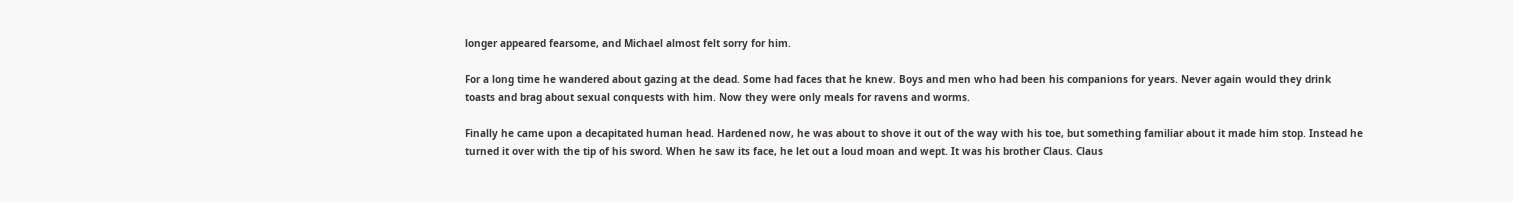longer appeared fearsome, and Michael almost felt sorry for him.

For a long time he wandered about gazing at the dead. Some had faces that he knew. Boys and men who had been his companions for years. Never again would they drink toasts and brag about sexual conquests with him. Now they were only meals for ravens and worms.

Finally he came upon a decapitated human head. Hardened now, he was about to shove it out of the way with his toe, but something familiar about it made him stop. Instead he turned it over with the tip of his sword. When he saw its face, he let out a loud moan and wept. It was his brother Claus. Claus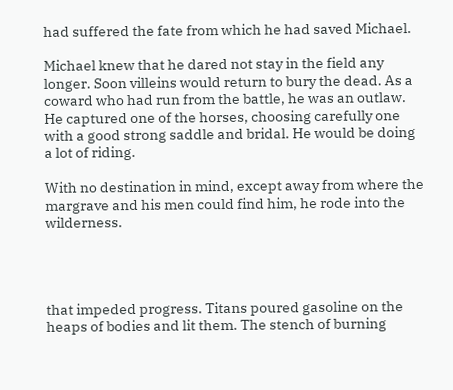had suffered the fate from which he had saved Michael.

Michael knew that he dared not stay in the field any longer. Soon villeins would return to bury the dead. As a coward who had run from the battle, he was an outlaw. He captured one of the horses, choosing carefully one with a good strong saddle and bridal. He would be doing a lot of riding.

With no destination in mind, except away from where the margrave and his men could find him, he rode into the wilderness.




that impeded progress. Titans poured gasoline on the heaps of bodies and lit them. The stench of burning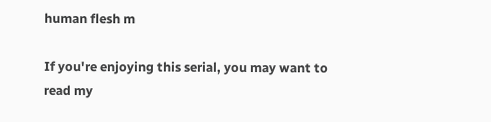human flesh m

If you're enjoying this serial, you may want to read my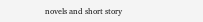novels and short story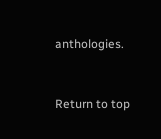anthologies.


Return to top